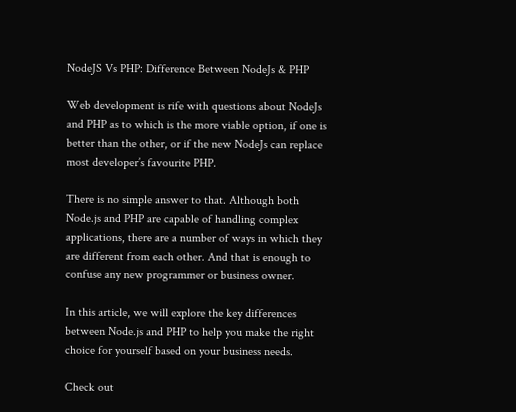NodeJS Vs PHP: Difference Between NodeJs & PHP

Web development is rife with questions about NodeJs and PHP as to which is the more viable option, if one is better than the other, or if the new NodeJs can replace most developer’s favourite PHP.

There is no simple answer to that. Although both Node.js and PHP are capable of handling complex applications, there are a number of ways in which they are different from each other. And that is enough to confuse any new programmer or business owner.

In this article, we will explore the key differences between Node.js and PHP to help you make the right choice for yourself based on your business needs.

Check out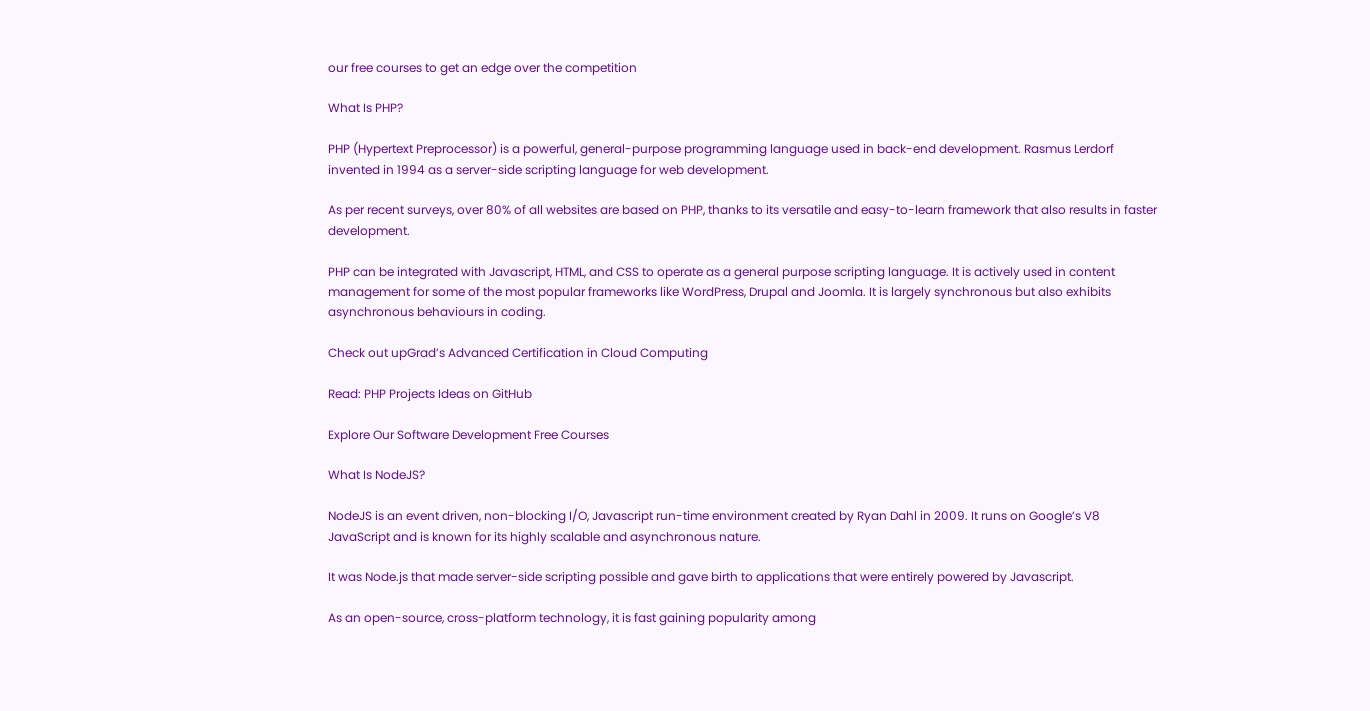our free courses to get an edge over the competition

What Is PHP?

PHP (Hypertext Preprocessor) is a powerful, general-purpose programming language used in back-end development. Rasmus Lerdorf invented in 1994 as a server-side scripting language for web development.

As per recent surveys, over 80% of all websites are based on PHP, thanks to its versatile and easy-to-learn framework that also results in faster development.

PHP can be integrated with Javascript, HTML, and CSS to operate as a general purpose scripting language. It is actively used in content management for some of the most popular frameworks like WordPress, Drupal and Joomla. It is largely synchronous but also exhibits asynchronous behaviours in coding.

Check out upGrad’s Advanced Certification in Cloud Computing

Read: PHP Projects Ideas on GitHub

Explore Our Software Development Free Courses

What Is NodeJS?

NodeJS is an event driven, non-blocking I/O, Javascript run-time environment created by Ryan Dahl in 2009. It runs on Google’s V8 JavaScript and is known for its highly scalable and asynchronous nature.

It was Node.js that made server-side scripting possible and gave birth to applications that were entirely powered by Javascript.

As an open-source, cross-platform technology, it is fast gaining popularity among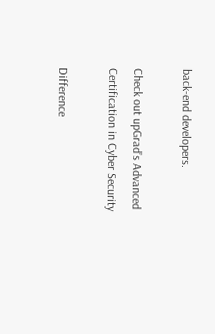back-end developers.

Check out upGrad’s Advanced Certification in Cyber Security

Difference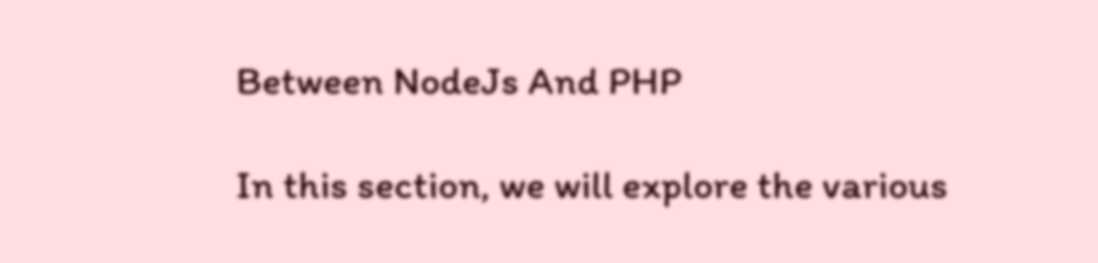Between NodeJs And PHP

In this section, we will explore the various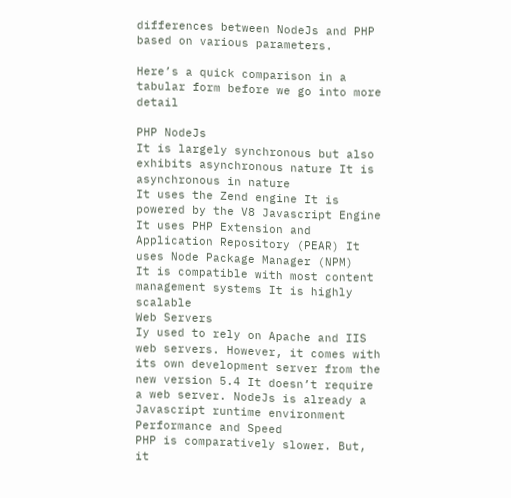differences between NodeJs and PHP based on various parameters.

Here’s a quick comparison in a tabular form before we go into more detail

PHP NodeJs
It is largely synchronous but also exhibits asynchronous nature It is asynchronous in nature
It uses the Zend engine It is powered by the V8 Javascript Engine
It uses PHP Extension and Application Repository (PEAR) It uses Node Package Manager (NPM)
It is compatible with most content management systems It is highly scalable
Web Servers
Iy used to rely on Apache and IIS web servers. However, it comes with its own development server from the new version 5.4 It doesn’t require a web server. NodeJs is already a Javascript runtime environment
Performance and Speed
PHP is comparatively slower. But, it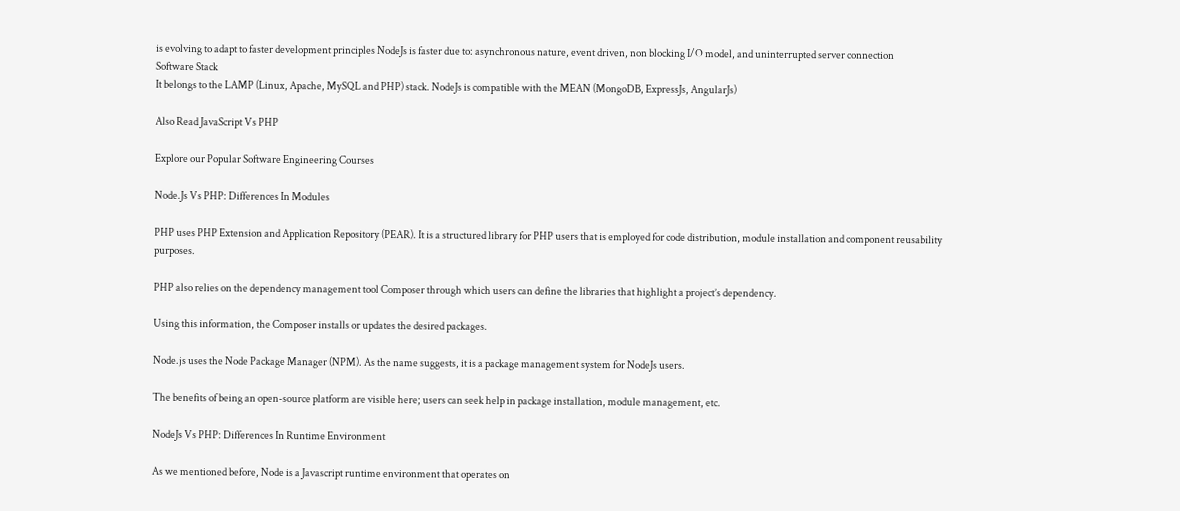is evolving to adapt to faster development principles NodeJs is faster due to: asynchronous nature, event driven, non blocking I/O model, and uninterrupted server connection
Software Stack
It belongs to the LAMP (Linux, Apache, MySQL and PHP) stack. NodeJs is compatible with the MEAN (MongoDB, ExpressJs, AngularJs)

Also Read JavaScript Vs PHP

Explore our Popular Software Engineering Courses

Node.Js Vs PHP: Differences In Modules

PHP uses PHP Extension and Application Repository (PEAR). It is a structured library for PHP users that is employed for code distribution, module installation and component reusability purposes.

PHP also relies on the dependency management tool Composer through which users can define the libraries that highlight a project’s dependency.

Using this information, the Composer installs or updates the desired packages.

Node.js uses the Node Package Manager (NPM). As the name suggests, it is a package management system for NodeJs users.

The benefits of being an open-source platform are visible here; users can seek help in package installation, module management, etc.

NodeJs Vs PHP: Differences In Runtime Environment

As we mentioned before, Node is a Javascript runtime environment that operates on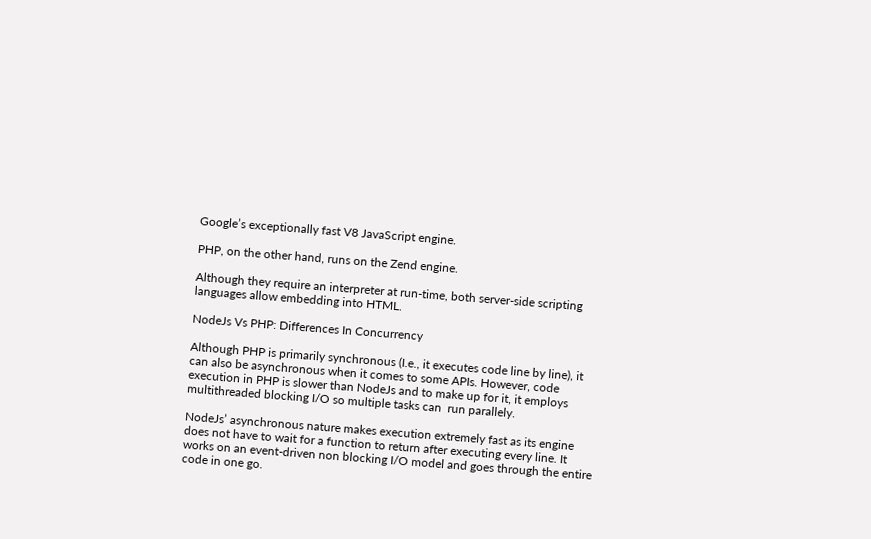Google’s exceptionally fast V8 JavaScript engine.

PHP, on the other hand, runs on the Zend engine.

Although they require an interpreter at run-time, both server-side scripting languages allow embedding into HTML.

NodeJs Vs PHP: Differences In Concurrency

Although PHP is primarily synchronous (I.e., it executes code line by line), it can also be asynchronous when it comes to some APIs. However, code execution in PHP is slower than NodeJs and to make up for it, it employs multithreaded blocking I/O so multiple tasks can  run parallely.

NodeJs’ asynchronous nature makes execution extremely fast as its engine does not have to wait for a function to return after executing every line. It works on an event-driven non blocking I/O model and goes through the entire code in one go.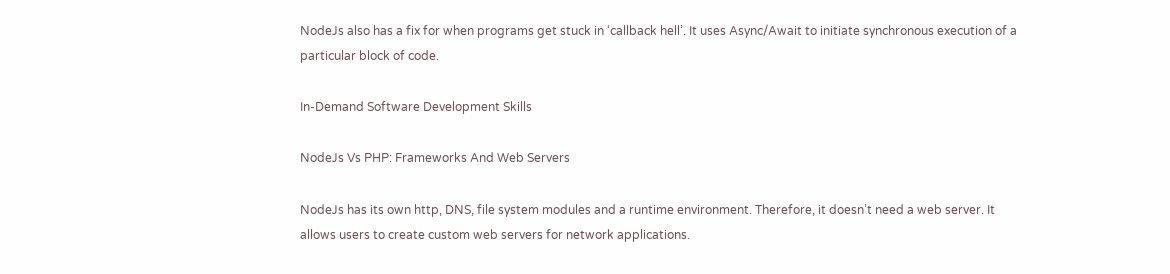NodeJs also has a fix for when programs get stuck in ‘callback hell’. It uses Async/Await to initiate synchronous execution of a particular block of code.

In-Demand Software Development Skills

NodeJs Vs PHP: Frameworks And Web Servers

NodeJs has its own http, DNS, file system modules and a runtime environment. Therefore, it doesn’t need a web server. It allows users to create custom web servers for network applications.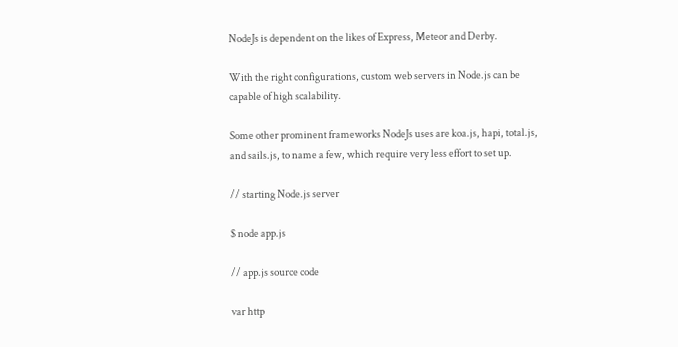NodeJs is dependent on the likes of Express, Meteor and Derby.

With the right configurations, custom web servers in Node.js can be capable of high scalability.

Some other prominent frameworks NodeJs uses are koa.js, hapi, total.js, and sails.js, to name a few, which require very less effort to set up.

// starting Node.js server

$ node app.js

// app.js source code

var http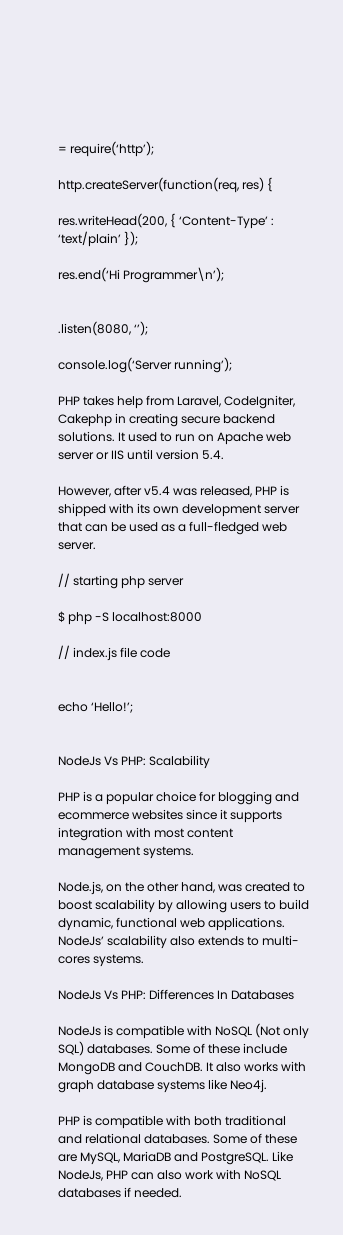= require(‘http’);

http.createServer(function(req, res) {

res.writeHead(200, { ‘Content-Type’ : ‘text/plain’ });

res.end(‘Hi Programmer\n’);


.listen(8080, ‘’);

console.log(‘Server running’);

PHP takes help from Laravel, CodeIgniter, Cakephp in creating secure backend solutions. It used to run on Apache web server or IIS until version 5.4.

However, after v5.4 was released, PHP is shipped with its own development server that can be used as a full-fledged web server.

// starting php server

$ php -S localhost:8000

// index.js file code


echo ‘Hello!’;


NodeJs Vs PHP: Scalability

PHP is a popular choice for blogging and ecommerce websites since it supports integration with most content management systems.

Node.js, on the other hand, was created to boost scalability by allowing users to build dynamic, functional web applications. NodeJs’ scalability also extends to multi-cores systems.

NodeJs Vs PHP: Differences In Databases

NodeJs is compatible with NoSQL (Not only SQL) databases. Some of these include MongoDB and CouchDB. It also works with graph database systems like Neo4j.

PHP is compatible with both traditional and relational databases. Some of these are MySQL, MariaDB and PostgreSQL. Like NodeJs, PHP can also work with NoSQL databases if needed.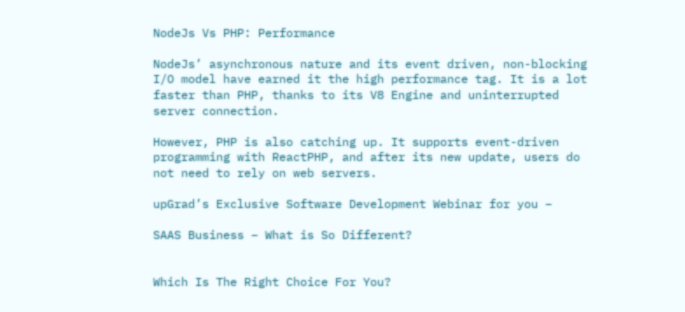NodeJs Vs PHP: Performance

NodeJs’ asynchronous nature and its event driven, non-blocking I/O model have earned it the high performance tag. It is a lot faster than PHP, thanks to its V8 Engine and uninterrupted server connection.

However, PHP is also catching up. It supports event-driven programming with ReactPHP, and after its new update, users do not need to rely on web servers.

upGrad’s Exclusive Software Development Webinar for you –

SAAS Business – What is So Different?


Which Is The Right Choice For You?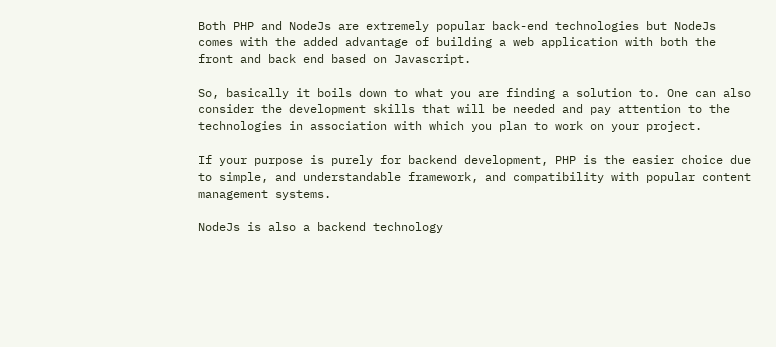Both PHP and NodeJs are extremely popular back-end technologies but NodeJs comes with the added advantage of building a web application with both the front and back end based on Javascript.

So, basically it boils down to what you are finding a solution to. One can also consider the development skills that will be needed and pay attention to the technologies in association with which you plan to work on your project.

If your purpose is purely for backend development, PHP is the easier choice due to simple, and understandable framework, and compatibility with popular content management systems.

NodeJs is also a backend technology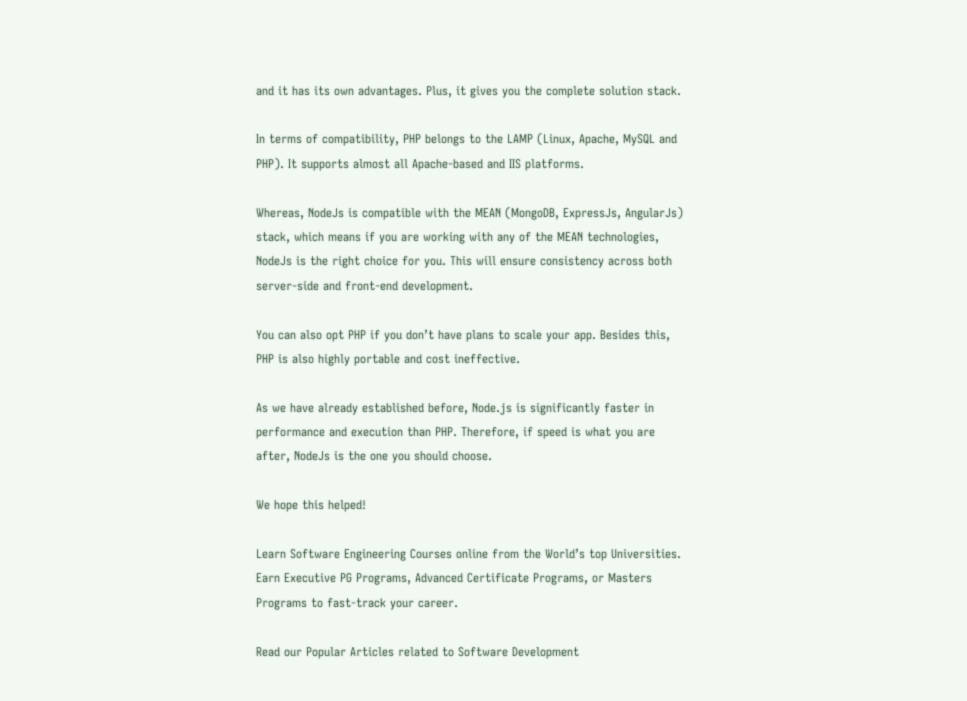and it has its own advantages. Plus, it gives you the complete solution stack.

In terms of compatibility, PHP belongs to the LAMP (Linux, Apache, MySQL and PHP). It supports almost all Apache-based and IIS platforms.

Whereas, NodeJs is compatible with the MEAN (MongoDB, ExpressJs, AngularJs) stack, which means if you are working with any of the MEAN technologies, NodeJs is the right choice for you. This will ensure consistency across both server-side and front-end development.

You can also opt PHP if you don’t have plans to scale your app. Besides this, PHP is also highly portable and cost ineffective.

As we have already established before, Node.js is significantly faster in performance and execution than PHP. Therefore, if speed is what you are after, NodeJs is the one you should choose.

We hope this helped!

Learn Software Engineering Courses online from the World’s top Universities. Earn Executive PG Programs, Advanced Certificate Programs, or Masters Programs to fast-track your career.

Read our Popular Articles related to Software Development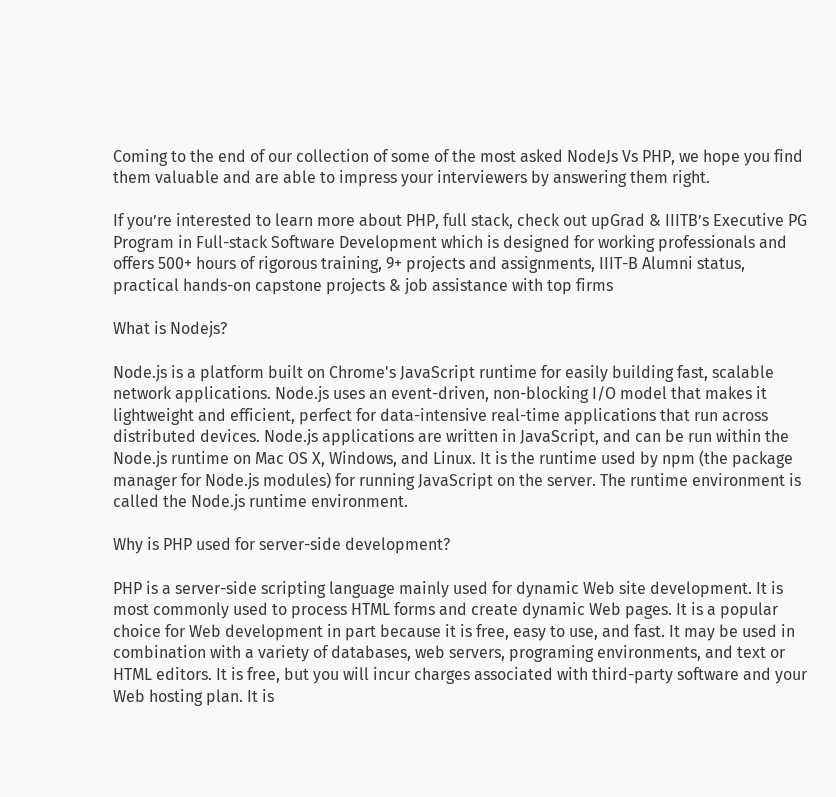Coming to the end of our collection of some of the most asked NodeJs Vs PHP, we hope you find them valuable and are able to impress your interviewers by answering them right.

If you’re interested to learn more about PHP, full stack, check out upGrad & IIITB’s Executive PG Program in Full-stack Software Development which is designed for working professionals and offers 500+ hours of rigorous training, 9+ projects and assignments, IIIT-B Alumni status, practical hands-on capstone projects & job assistance with top firms

What is Nodejs?

Node.js is a platform built on Chrome's JavaScript runtime for easily building fast, scalable network applications. Node.js uses an event-driven, non-blocking I/O model that makes it lightweight and efficient, perfect for data-intensive real-time applications that run across distributed devices. Node.js applications are written in JavaScript, and can be run within the Node.js runtime on Mac OS X, Windows, and Linux. It is the runtime used by npm (the package manager for Node.js modules) for running JavaScript on the server. The runtime environment is called the Node.js runtime environment.

Why is PHP used for server-side development?

PHP is a server-side scripting language mainly used for dynamic Web site development. It is most commonly used to process HTML forms and create dynamic Web pages. It is a popular choice for Web development in part because it is free, easy to use, and fast. It may be used in combination with a variety of databases, web servers, programing environments, and text or HTML editors. It is free, but you will incur charges associated with third-party software and your Web hosting plan. It is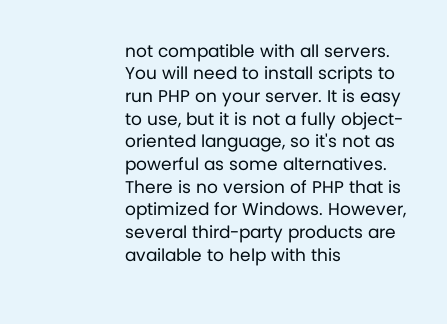not compatible with all servers. You will need to install scripts to run PHP on your server. It is easy to use, but it is not a fully object-oriented language, so it's not as powerful as some alternatives. There is no version of PHP that is optimized for Windows. However, several third-party products are available to help with this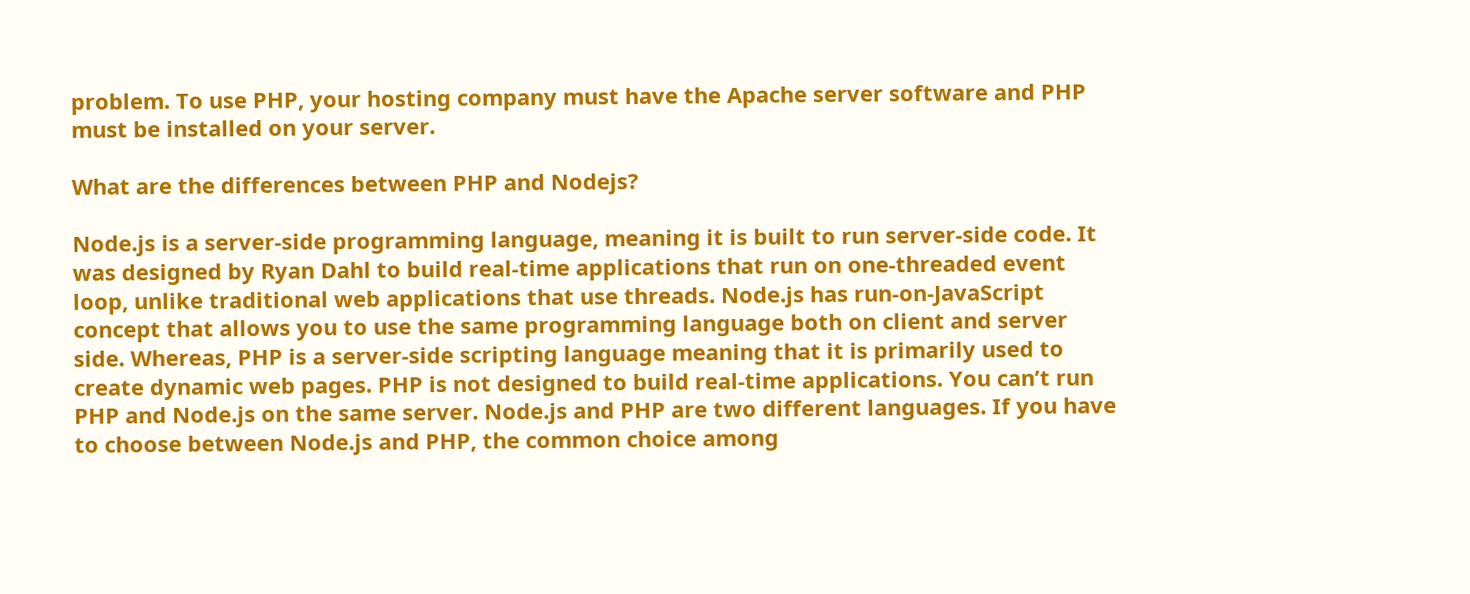problem. To use PHP, your hosting company must have the Apache server software and PHP must be installed on your server.

What are the differences between PHP and Nodejs?

Node.js is a server-side programming language, meaning it is built to run server-side code. It was designed by Ryan Dahl to build real-time applications that run on one-threaded event loop, unlike traditional web applications that use threads. Node.js has run-on-JavaScript concept that allows you to use the same programming language both on client and server side. Whereas, PHP is a server-side scripting language meaning that it is primarily used to create dynamic web pages. PHP is not designed to build real-time applications. You can’t run PHP and Node.js on the same server. Node.js and PHP are two different languages. If you have to choose between Node.js and PHP, the common choice among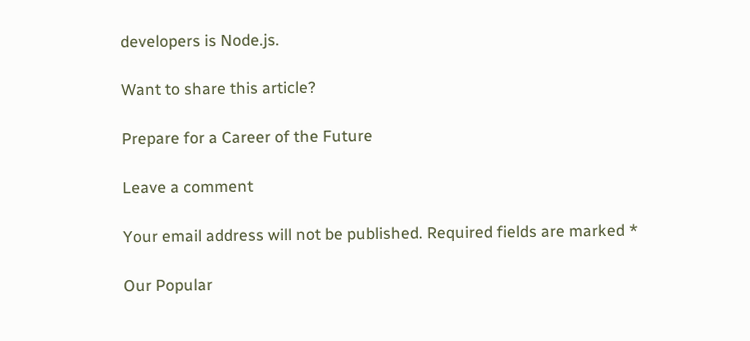developers is Node.js.

Want to share this article?

Prepare for a Career of the Future

Leave a comment

Your email address will not be published. Required fields are marked *

Our Popular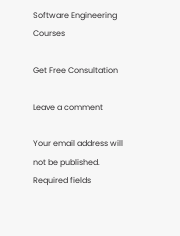Software Engineering Courses

Get Free Consultation

Leave a comment

Your email address will not be published. Required fields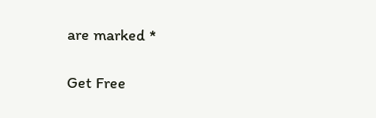are marked *

Get Free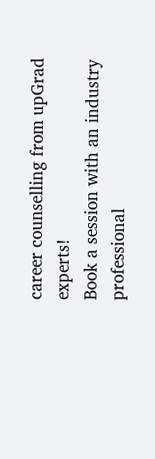career counselling from upGrad experts!
Book a session with an industry professional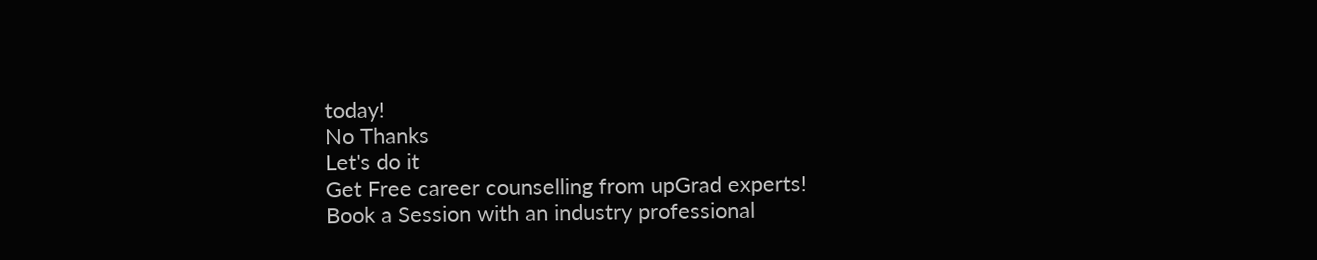today!
No Thanks
Let's do it
Get Free career counselling from upGrad experts!
Book a Session with an industry professional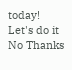today!
Let's do it
No Thanks